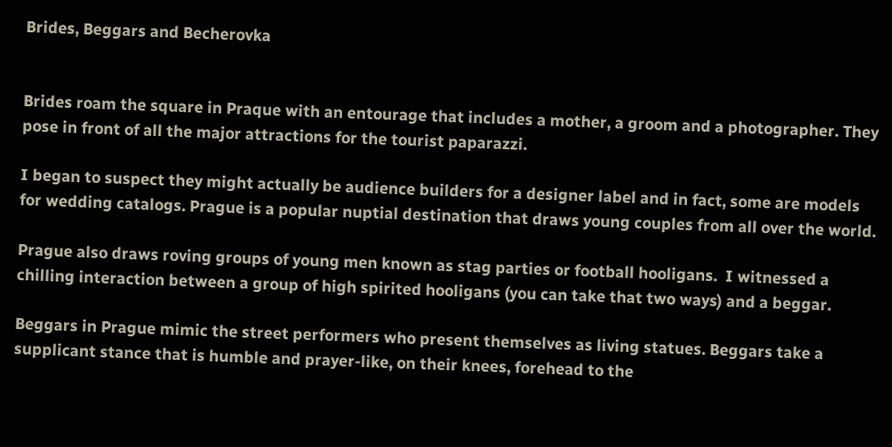Brides, Beggars and Becherovka


Brides roam the square in Praque with an entourage that includes a mother, a groom and a photographer. They pose in front of all the major attractions for the tourist paparazzi.

I began to suspect they might actually be audience builders for a designer label and in fact, some are models for wedding catalogs. Prague is a popular nuptial destination that draws young couples from all over the world.

Prague also draws roving groups of young men known as stag parties or football hooligans.  I witnessed a chilling interaction between a group of high spirited hooligans (you can take that two ways) and a beggar.

Beggars in Prague mimic the street performers who present themselves as living statues. Beggars take a supplicant stance that is humble and prayer-like, on their knees, forehead to the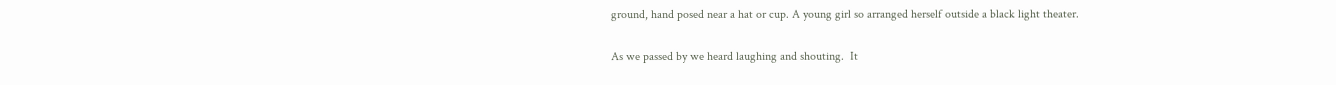ground, hand posed near a hat or cup. A young girl so arranged herself outside a black light theater.

As we passed by we heard laughing and shouting.  It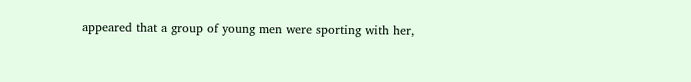appeared that a group of young men were sporting with her,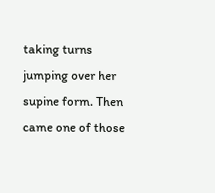taking turns jumping over her supine form. Then came one of those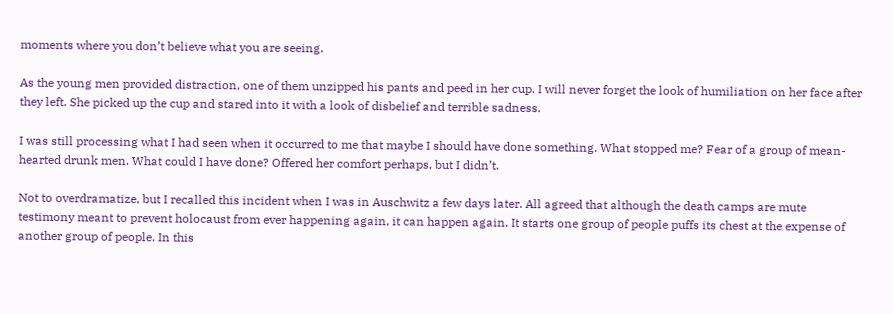moments where you don’t believe what you are seeing.

As the young men provided distraction, one of them unzipped his pants and peed in her cup. I will never forget the look of humiliation on her face after they left. She picked up the cup and stared into it with a look of disbelief and terrible sadness.

I was still processing what I had seen when it occurred to me that maybe I should have done something. What stopped me? Fear of a group of mean-hearted drunk men. What could I have done? Offered her comfort perhaps, but I didn’t.

Not to overdramatize, but I recalled this incident when I was in Auschwitz a few days later. All agreed that although the death camps are mute testimony meant to prevent holocaust from ever happening again, it can happen again. It starts one group of people puffs its chest at the expense of another group of people. In this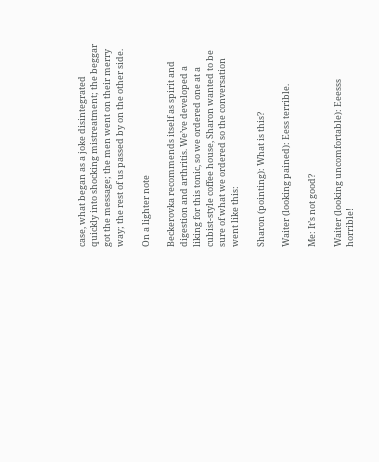case, what began as a joke disintegrated quickly into shocking mistreatment; the beggar got the message; the men went on their merry way; the rest of us passed by on the other side.

On a lighter note

Beckerovka recommends itself as spirit and digestion and arthritis. We’ve developed a liking for this tonic, so we ordered one at a cubist-style coffee house, Sharon wanted to be sure of what we ordered so the conversation went like this:

Sharon (pointing): What is this?

Waiter (looking pained): Eess terrible.

Me: It’s not good?

Waiter (looking uncomfortable): Eeesss horrible!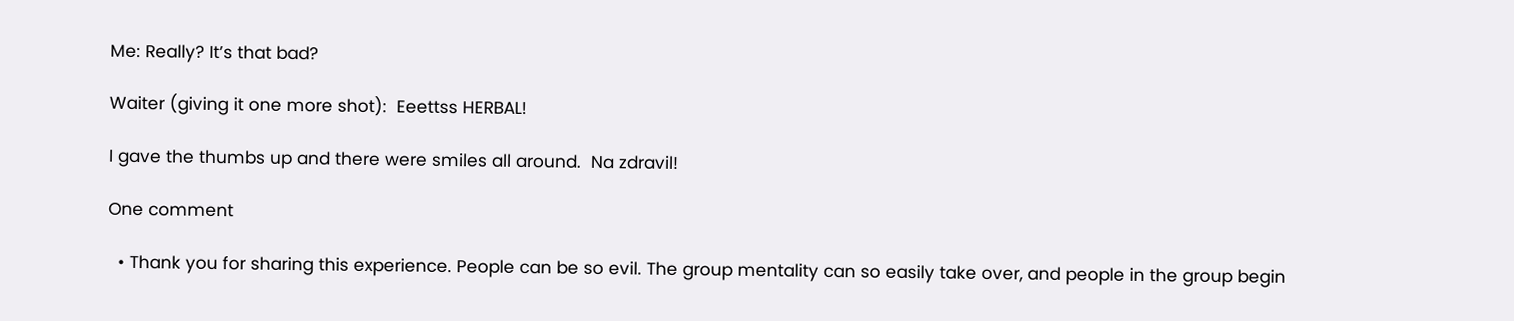Me: Really? It’s that bad?

Waiter (giving it one more shot):  Eeettss HERBAL!

I gave the thumbs up and there were smiles all around.  Na zdravil!

One comment

  • Thank you for sharing this experience. People can be so evil. The group mentality can so easily take over, and people in the group begin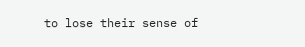to lose their sense of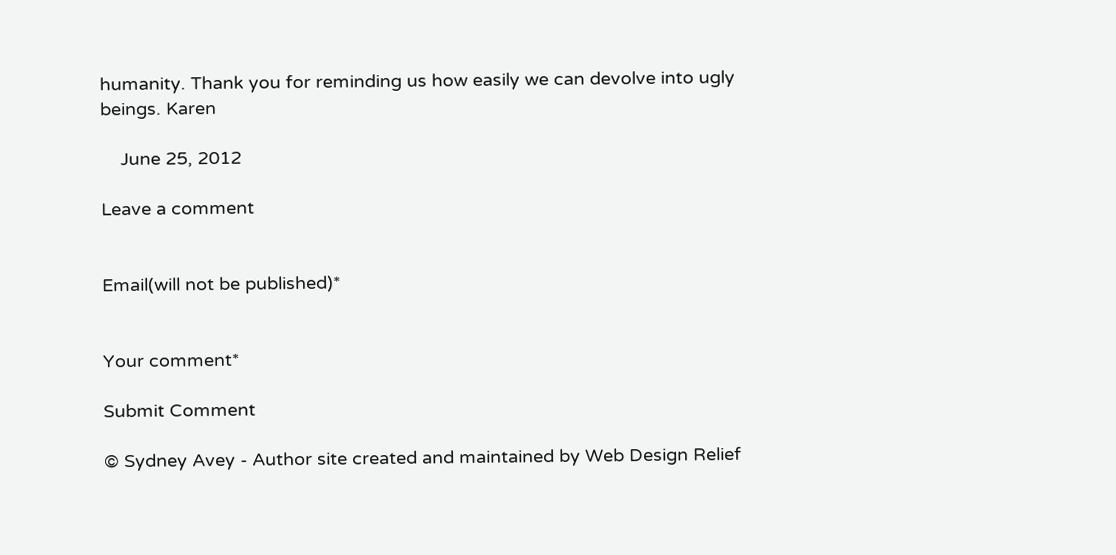humanity. Thank you for reminding us how easily we can devolve into ugly beings. Karen

    June 25, 2012

Leave a comment


Email(will not be published)*


Your comment*

Submit Comment

© Sydney Avey - Author site created and maintained by Web Design Relief